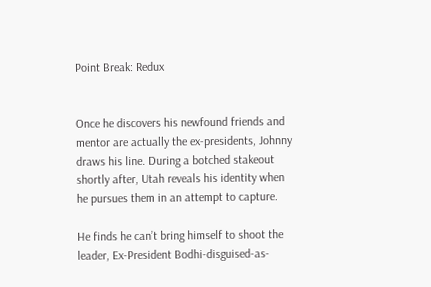Point Break: Redux


Once he discovers his newfound friends and mentor are actually the ex-presidents, Johnny draws his line. During a botched stakeout shortly after, Utah reveals his identity when he pursues them in an attempt to capture.

He finds he can’t bring himself to shoot the leader, Ex-President Bodhi-disguised-as-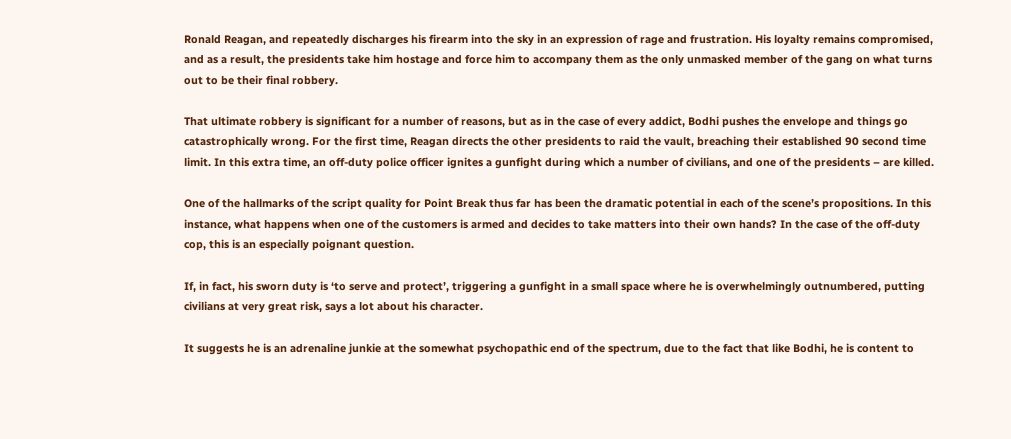Ronald Reagan, and repeatedly discharges his firearm into the sky in an expression of rage and frustration. His loyalty remains compromised, and as a result, the presidents take him hostage and force him to accompany them as the only unmasked member of the gang on what turns out to be their final robbery.

That ultimate robbery is significant for a number of reasons, but as in the case of every addict, Bodhi pushes the envelope and things go catastrophically wrong. For the first time, Reagan directs the other presidents to raid the vault, breaching their established 90 second time limit. In this extra time, an off-duty police officer ignites a gunfight during which a number of civilians, and one of the presidents – are killed.

One of the hallmarks of the script quality for Point Break thus far has been the dramatic potential in each of the scene’s propositions. In this instance, what happens when one of the customers is armed and decides to take matters into their own hands? In the case of the off-duty cop, this is an especially poignant question.

If, in fact, his sworn duty is ‘to serve and protect’, triggering a gunfight in a small space where he is overwhelmingly outnumbered, putting civilians at very great risk, says a lot about his character.

It suggests he is an adrenaline junkie at the somewhat psychopathic end of the spectrum, due to the fact that like Bodhi, he is content to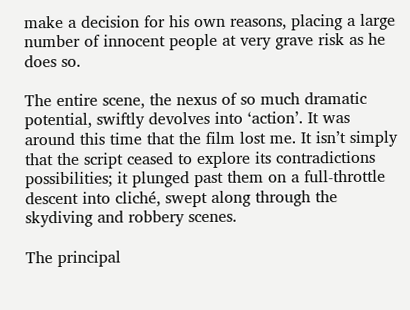make a decision for his own reasons, placing a large number of innocent people at very grave risk as he does so.

The entire scene, the nexus of so much dramatic potential, swiftly devolves into ‘action’. It was around this time that the film lost me. It isn’t simply that the script ceased to explore its contradictions possibilities; it plunged past them on a full-throttle descent into cliché, swept along through the skydiving and robbery scenes.

The principal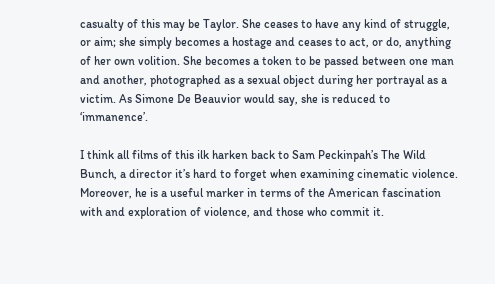casualty of this may be Taylor. She ceases to have any kind of struggle, or aim; she simply becomes a hostage and ceases to act, or do, anything of her own volition. She becomes a token to be passed between one man and another, photographed as a sexual object during her portrayal as a victim. As Simone De Beauvior would say, she is reduced to ‘immanence’.

I think all films of this ilk harken back to Sam Peckinpah’s The Wild Bunch, a director it’s hard to forget when examining cinematic violence. Moreover, he is a useful marker in terms of the American fascination with and exploration of violence, and those who commit it.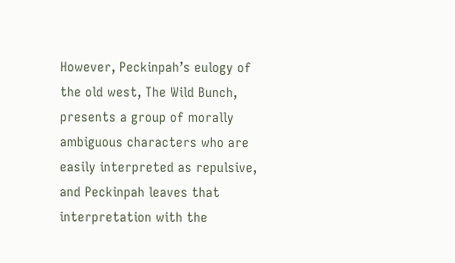However, Peckinpah’s eulogy of the old west, The Wild Bunch, presents a group of morally ambiguous characters who are easily interpreted as repulsive, and Peckinpah leaves that interpretation with the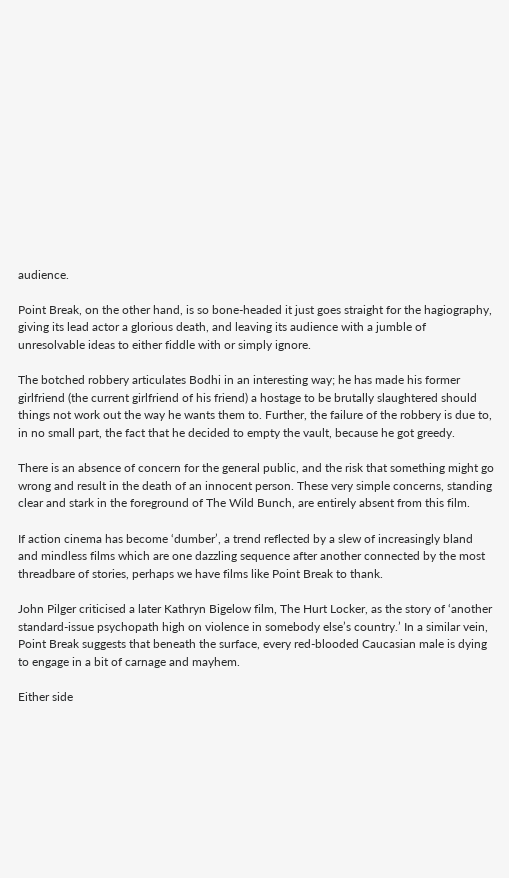audience.

Point Break, on the other hand, is so bone-headed it just goes straight for the hagiography, giving its lead actor a glorious death, and leaving its audience with a jumble of unresolvable ideas to either fiddle with or simply ignore.

The botched robbery articulates Bodhi in an interesting way; he has made his former girlfriend (the current girlfriend of his friend) a hostage to be brutally slaughtered should things not work out the way he wants them to. Further, the failure of the robbery is due to, in no small part, the fact that he decided to empty the vault, because he got greedy.

There is an absence of concern for the general public, and the risk that something might go wrong and result in the death of an innocent person. These very simple concerns, standing clear and stark in the foreground of The Wild Bunch, are entirely absent from this film.

If action cinema has become ‘dumber’, a trend reflected by a slew of increasingly bland and mindless films which are one dazzling sequence after another connected by the most threadbare of stories, perhaps we have films like Point Break to thank.

John Pilger criticised a later Kathryn Bigelow film, The Hurt Locker, as the story of ‘another standard-issue psychopath high on violence in somebody else’s country.’ In a similar vein, Point Break suggests that beneath the surface, every red-blooded Caucasian male is dying to engage in a bit of carnage and mayhem.

Either side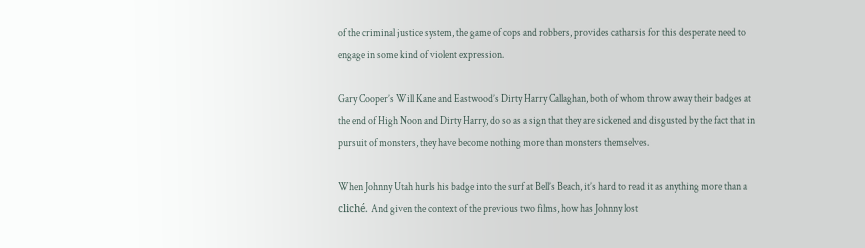of the criminal justice system, the game of cops and robbers, provides catharsis for this desperate need to engage in some kind of violent expression.

Gary Cooper’s Will Kane and Eastwood’s Dirty Harry Callaghan, both of whom throw away their badges at the end of High Noon and Dirty Harry, do so as a sign that they are sickened and disgusted by the fact that in pursuit of monsters, they have become nothing more than monsters themselves.

When Johnny Utah hurls his badge into the surf at Bell’s Beach, it’s hard to read it as anything more than a cliché. And given the context of the previous two films, how has Johnny lost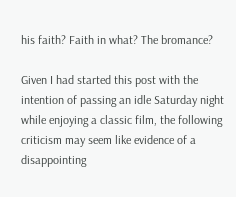his faith? Faith in what? The bromance?

Given I had started this post with the intention of passing an idle Saturday night while enjoying a classic film, the following criticism may seem like evidence of a disappointing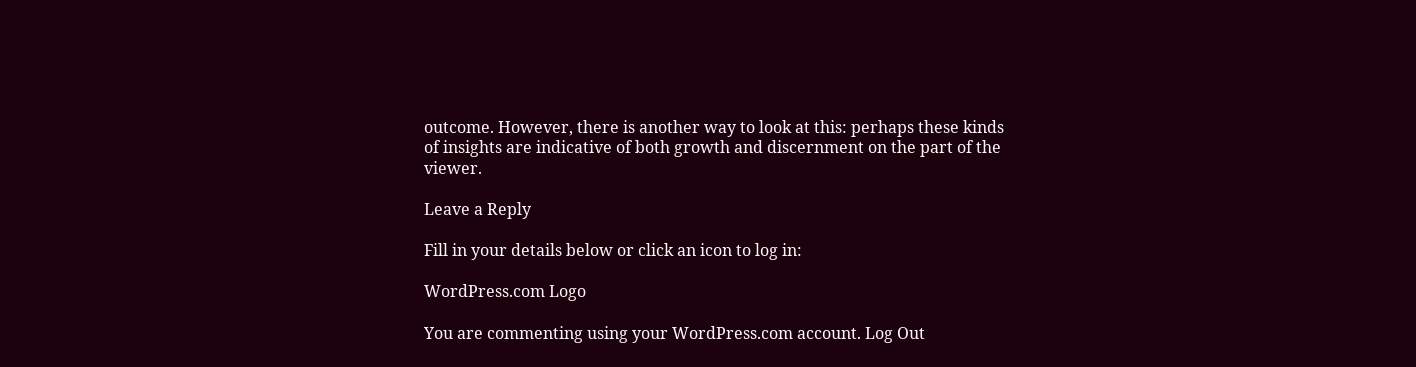outcome. However, there is another way to look at this: perhaps these kinds of insights are indicative of both growth and discernment on the part of the viewer.

Leave a Reply

Fill in your details below or click an icon to log in:

WordPress.com Logo

You are commenting using your WordPress.com account. Log Out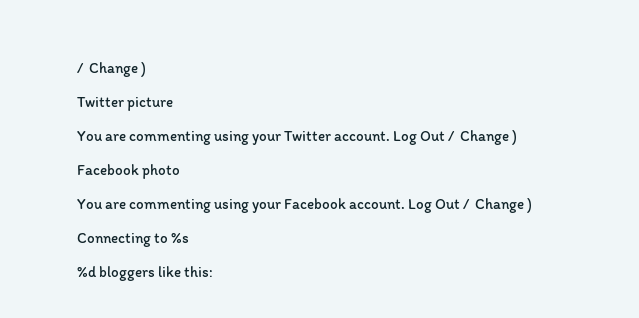/  Change )

Twitter picture

You are commenting using your Twitter account. Log Out /  Change )

Facebook photo

You are commenting using your Facebook account. Log Out /  Change )

Connecting to %s

%d bloggers like this: